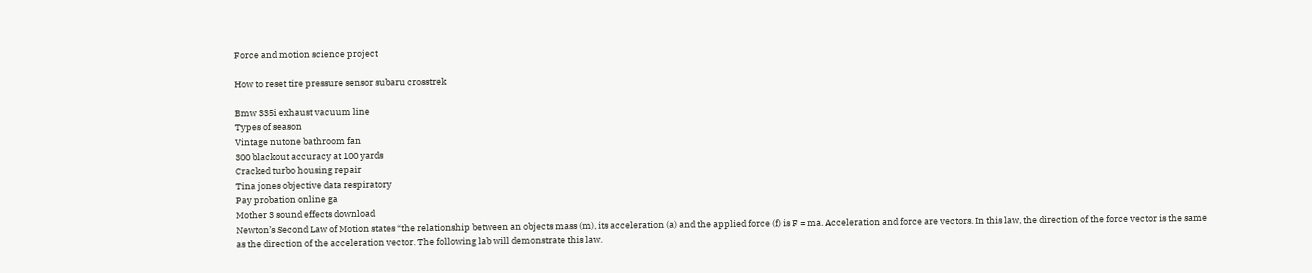Force and motion science project

How to reset tire pressure sensor subaru crosstrek

Bmw 335i exhaust vacuum line
Types of season
Vintage nutone bathroom fan
300 blackout accuracy at 100 yards
Cracked turbo housing repair
Tina jones objective data respiratory
Pay probation online ga
Mother 3 sound effects download
Newton’s Second Law of Motion states “the relationship between an objects mass (m), its acceleration (a) and the applied force (f) is F = ma. Acceleration and force are vectors. In this law, the direction of the force vector is the same as the direction of the acceleration vector. The following lab will demonstrate this law.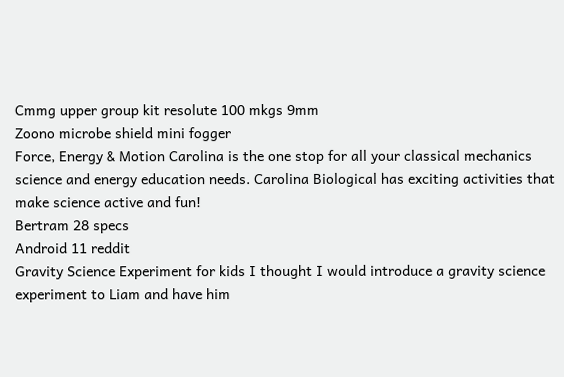Cmmg upper group kit resolute 100 mkgs 9mm
Zoono microbe shield mini fogger
Force, Energy & Motion Carolina is the one stop for all your classical mechanics science and energy education needs. Carolina Biological has exciting activities that make science active and fun!
Bertram 28 specs
Android 11 reddit
Gravity Science Experiment for kids I thought I would introduce a gravity science experiment to Liam and have him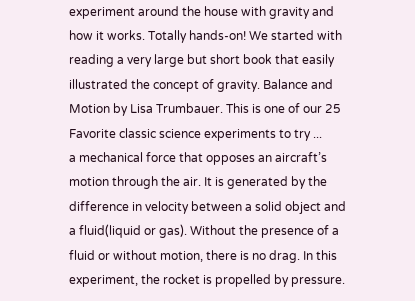experiment around the house with gravity and how it works. Totally hands-on! We started with reading a very large but short book that easily illustrated the concept of gravity. Balance and Motion by Lisa Trumbauer. This is one of our 25 Favorite classic science experiments to try ...
a mechanical force that opposes an aircraft’s motion through the air. It is generated by the difference in velocity between a solid object and a fluid(liquid or gas). Without the presence of a fluid or without motion, there is no drag. In this experiment, the rocket is propelled by pressure.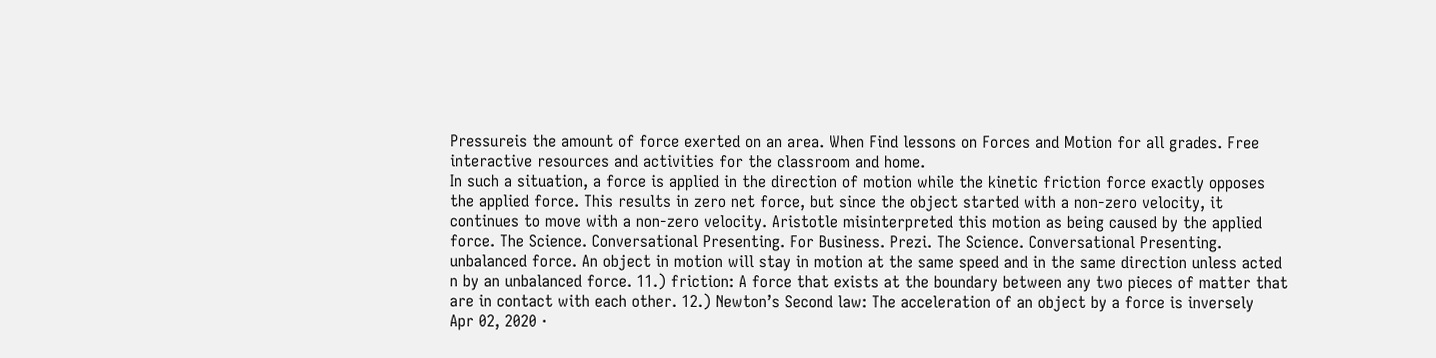Pressureis the amount of force exerted on an area. When Find lessons on Forces and Motion for all grades. Free interactive resources and activities for the classroom and home.
In such a situation, a force is applied in the direction of motion while the kinetic friction force exactly opposes the applied force. This results in zero net force, but since the object started with a non-zero velocity, it continues to move with a non-zero velocity. Aristotle misinterpreted this motion as being caused by the applied force. The Science. Conversational Presenting. For Business. Prezi. The Science. Conversational Presenting.
unbalanced force. An object in motion will stay in motion at the same speed and in the same direction unless acted n by an unbalanced force. 11.) friction: A force that exists at the boundary between any two pieces of matter that are in contact with each other. 12.) Newton’s Second law: The acceleration of an object by a force is inversely
Apr 02, 2020 ·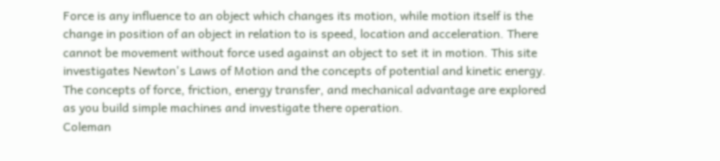Force is any influence to an object which changes its motion, while motion itself is the change in position of an object in relation to is speed, location and acceleration. There cannot be movement without force used against an object to set it in motion. This site investigates Newton's Laws of Motion and the concepts of potential and kinetic energy. The concepts of force, friction, energy transfer, and mechanical advantage are explored as you build simple machines and investigate there operation.
Coleman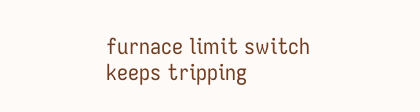furnace limit switch keeps tripping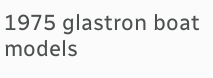1975 glastron boat models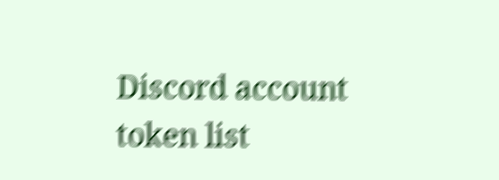Discord account token list